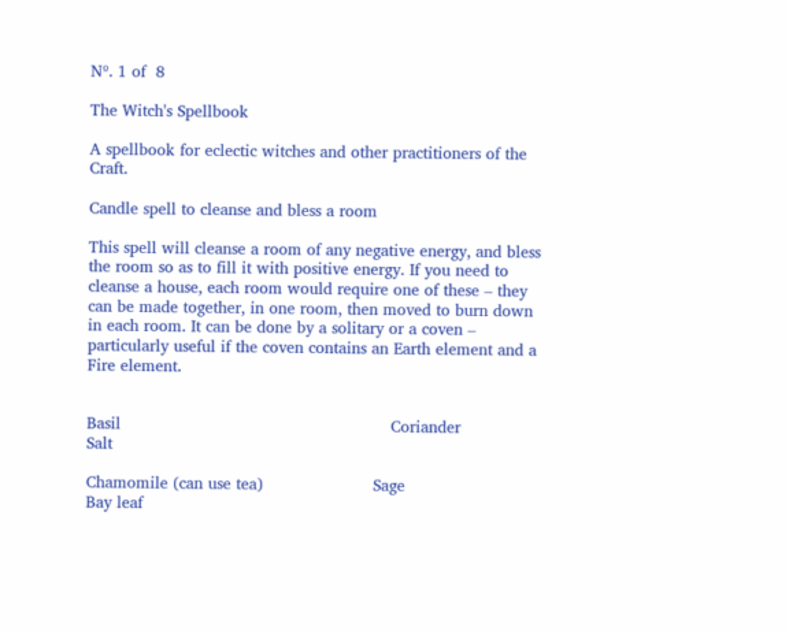Nº. 1 of  8

The Witch's Spellbook

A spellbook for eclectic witches and other practitioners of the Craft.

Candle spell to cleanse and bless a room

This spell will cleanse a room of any negative energy, and bless the room so as to fill it with positive energy. If you need to cleanse a house, each room would require one of these – they can be made together, in one room, then moved to burn down in each room. It can be done by a solitary or a coven – particularly useful if the coven contains an Earth element and a Fire element.


Basil                                                      Coriander                                            Salt

Chamomile (can use tea)                      Sage                                                   Bay leaf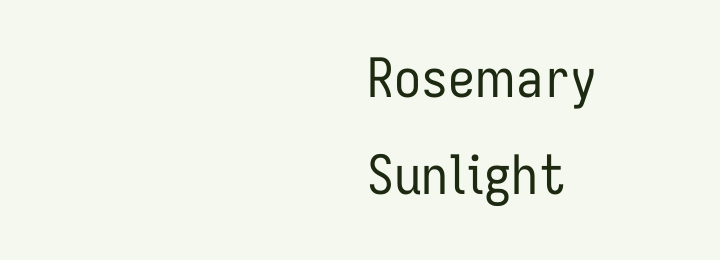Rosemary                                             Sunlight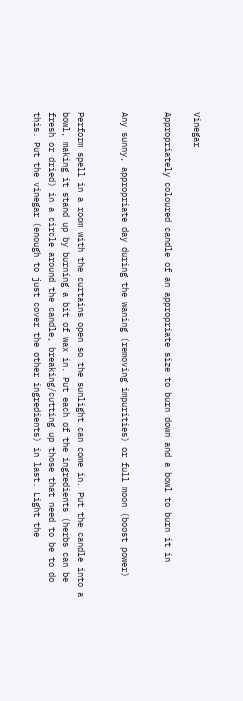Vinegar

Appropriately coloured candle of an appropriate size to burn down and a bowl to burn it in


Any sunny, appropriate day during the waning (removing impurities) or full moon (boost power)


Perform spell in a room with the curtains open so the sunlight can come in. Put the candle into a bowl, making it stand up by burning a bit of wax in. Put each of the ingredients (herbs can be fresh or dried) in a circle around the candle, breaking/cutting up those that need to be to do this. Put the vinegar (enough to just cover the other ingredients) in last. Light the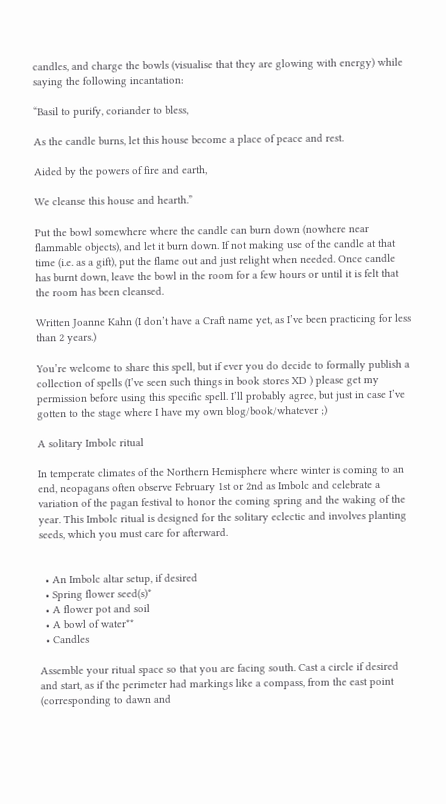candles, and charge the bowls (visualise that they are glowing with energy) while saying the following incantation:

“Basil to purify, coriander to bless,

As the candle burns, let this house become a place of peace and rest.

Aided by the powers of fire and earth,

We cleanse this house and hearth.”

Put the bowl somewhere where the candle can burn down (nowhere near flammable objects), and let it burn down. If not making use of the candle at that time (i.e. as a gift), put the flame out and just relight when needed. Once candle has burnt down, leave the bowl in the room for a few hours or until it is felt that the room has been cleansed.

Written Joanne Kahn (I don’t have a Craft name yet, as I’ve been practicing for less than 2 years.)

You’re welcome to share this spell, but if ever you do decide to formally publish a collection of spells (I’ve seen such things in book stores XD ) please get my permission before using this specific spell. I’ll probably agree, but just in case I’ve gotten to the stage where I have my own blog/book/whatever ;)

A solitary Imbolc ritual

In temperate climates of the Northern Hemisphere where winter is coming to an end, neopagans often observe February 1st or 2nd as Imbolc and celebrate a variation of the pagan festival to honor the coming spring and the waking of the year. This Imbolc ritual is designed for the solitary eclectic and involves planting seeds, which you must care for afterward.


  • An Imbolc altar setup, if desired
  • Spring flower seed(s)*
  • A flower pot and soil
  • A bowl of water**
  • Candles

Assemble your ritual space so that you are facing south. Cast a circle if desired and start, as if the perimeter had markings like a compass, from the east point (corresponding to dawn and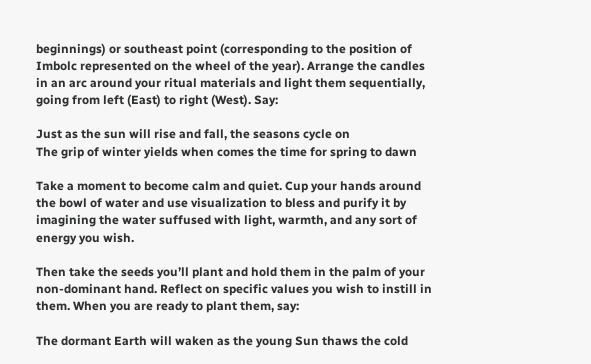beginnings) or southeast point (corresponding to the position of Imbolc represented on the wheel of the year). Arrange the candles in an arc around your ritual materials and light them sequentially, going from left (East) to right (West). Say:

Just as the sun will rise and fall, the seasons cycle on
The grip of winter yields when comes the time for spring to dawn

Take a moment to become calm and quiet. Cup your hands around the bowl of water and use visualization to bless and purify it by imagining the water suffused with light, warmth, and any sort of energy you wish.

Then take the seeds you’ll plant and hold them in the palm of your non-dominant hand. Reflect on specific values you wish to instill in them. When you are ready to plant them, say:

The dormant Earth will waken as the young Sun thaws the cold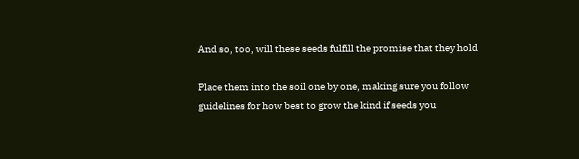And so, too, will these seeds fulfill the promise that they hold

Place them into the soil one by one, making sure you follow guidelines for how best to grow the kind if seeds you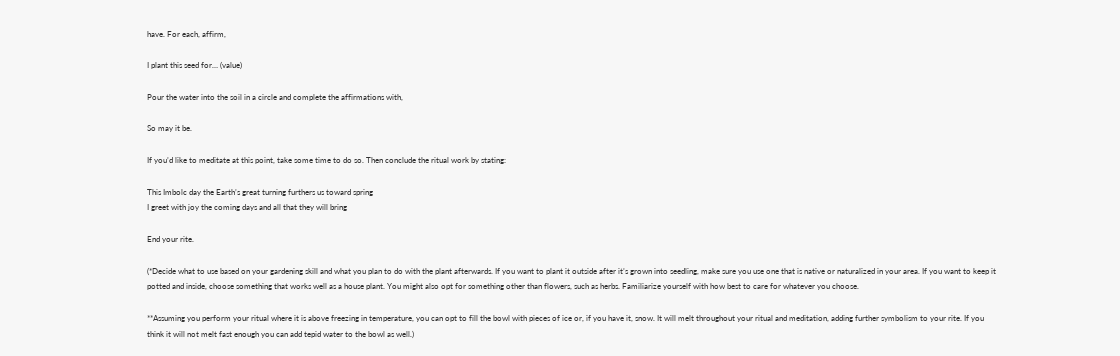have. For each, affirm,

I plant this seed for… (value)

Pour the water into the soil in a circle and complete the affirmations with,

So may it be.

If you’d like to meditate at this point, take some time to do so. Then conclude the ritual work by stating:

This Imbolc day the Earth’s great turning furthers us toward spring
I greet with joy the coming days and all that they will bring

End your rite.

(*Decide what to use based on your gardening skill and what you plan to do with the plant afterwards. If you want to plant it outside after it’s grown into seedling, make sure you use one that is native or naturalized in your area. If you want to keep it potted and inside, choose something that works well as a house plant. You might also opt for something other than flowers, such as herbs. Familiarize yourself with how best to care for whatever you choose.

**Assuming you perform your ritual where it is above freezing in temperature, you can opt to fill the bowl with pieces of ice or, if you have it, snow. It will melt throughout your ritual and meditation, adding further symbolism to your rite. If you think it will not melt fast enough you can add tepid water to the bowl as well.)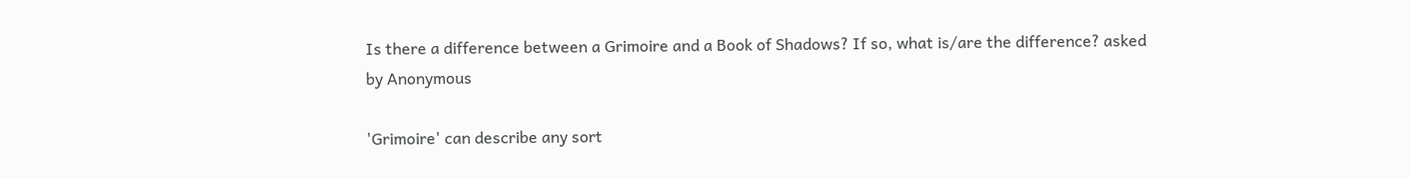Is there a difference between a Grimoire and a Book of Shadows? If so, what is/are the difference? asked by Anonymous

'Grimoire' can describe any sort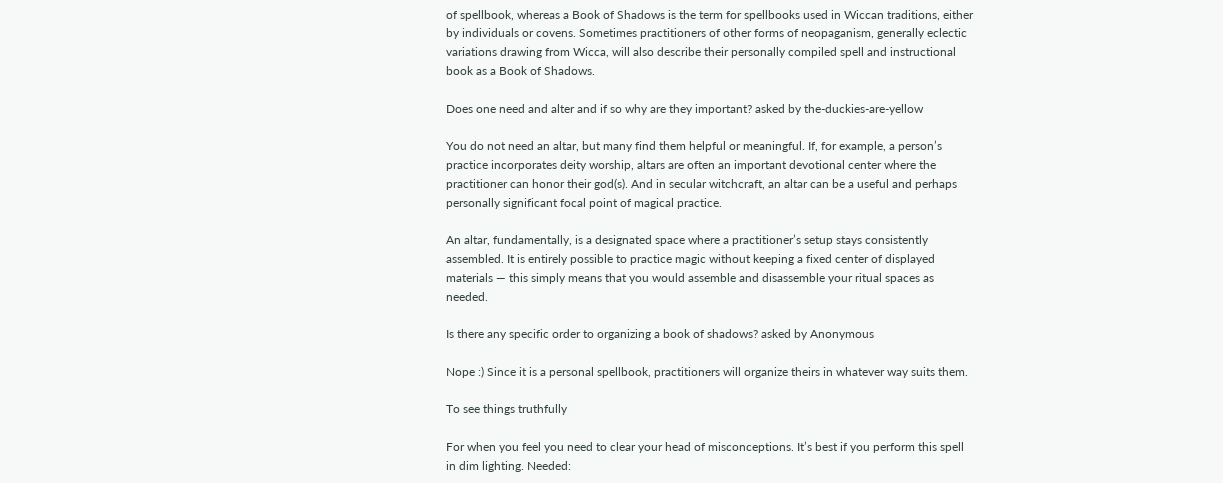of spellbook, whereas a Book of Shadows is the term for spellbooks used in Wiccan traditions, either by individuals or covens. Sometimes practitioners of other forms of neopaganism, generally eclectic variations drawing from Wicca, will also describe their personally compiled spell and instructional book as a Book of Shadows.

Does one need and alter and if so why are they important? asked by the-duckies-are-yellow

You do not need an altar, but many find them helpful or meaningful. If, for example, a person’s practice incorporates deity worship, altars are often an important devotional center where the practitioner can honor their god(s). And in secular witchcraft, an altar can be a useful and perhaps personally significant focal point of magical practice.

An altar, fundamentally, is a designated space where a practitioner’s setup stays consistently assembled. It is entirely possible to practice magic without keeping a fixed center of displayed materials — this simply means that you would assemble and disassemble your ritual spaces as needed.

Is there any specific order to organizing a book of shadows? asked by Anonymous

Nope :) Since it is a personal spellbook, practitioners will organize theirs in whatever way suits them.

To see things truthfully

For when you feel you need to clear your head of misconceptions. It’s best if you perform this spell in dim lighting. Needed: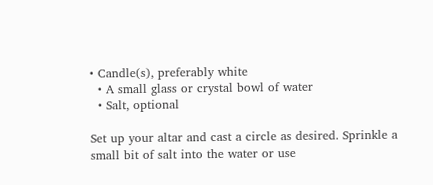• Candle(s), preferably white
  • A small glass or crystal bowl of water
  • Salt, optional

Set up your altar and cast a circle as desired. Sprinkle a small bit of salt into the water or use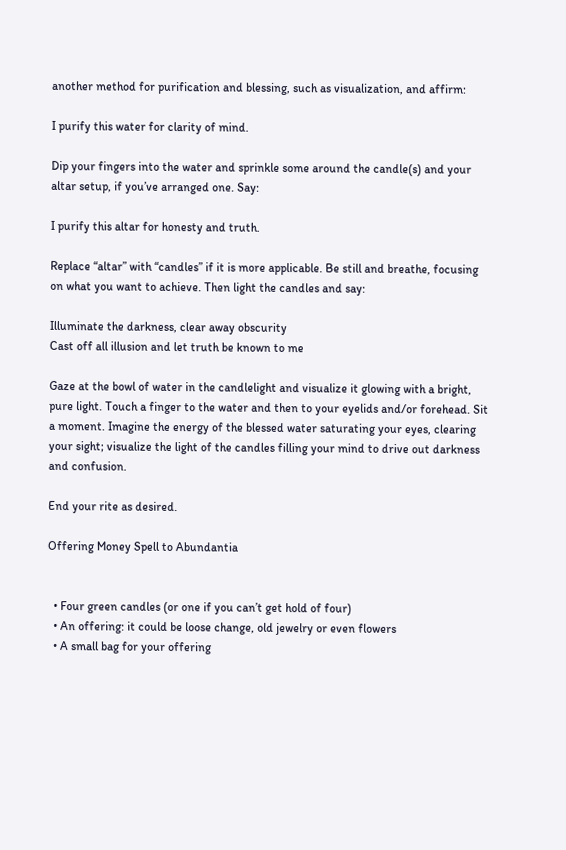another method for purification and blessing, such as visualization, and affirm:

I purify this water for clarity of mind.

Dip your fingers into the water and sprinkle some around the candle(s) and your altar setup, if you’ve arranged one. Say:

I purify this altar for honesty and truth.

Replace “altar” with “candles” if it is more applicable. Be still and breathe, focusing on what you want to achieve. Then light the candles and say:

Illuminate the darkness, clear away obscurity
Cast off all illusion and let truth be known to me

Gaze at the bowl of water in the candlelight and visualize it glowing with a bright, pure light. Touch a finger to the water and then to your eyelids and/or forehead. Sit a moment. Imagine the energy of the blessed water saturating your eyes, clearing your sight; visualize the light of the candles filling your mind to drive out darkness and confusion.

End your rite as desired.

Offering Money Spell to Abundantia


  • Four green candles (or one if you can’t get hold of four)
  • An offering: it could be loose change, old jewelry or even flowers
  • A small bag for your offering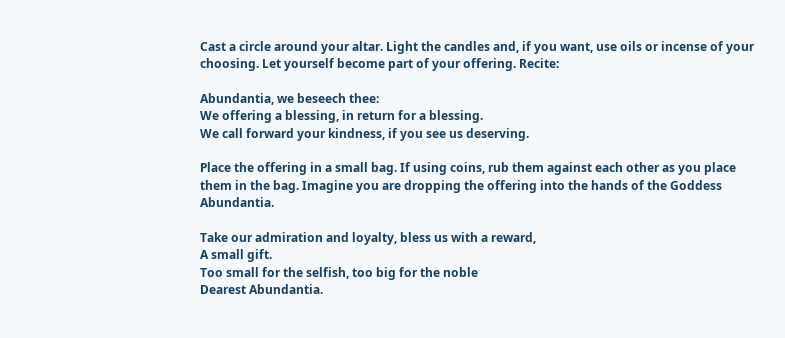Cast a circle around your altar. Light the candles and, if you want, use oils or incense of your choosing. Let yourself become part of your offering. Recite:

Abundantia, we beseech thee:
We offering a blessing, in return for a blessing.
We call forward your kindness, if you see us deserving.

Place the offering in a small bag. If using coins, rub them against each other as you place them in the bag. Imagine you are dropping the offering into the hands of the Goddess Abundantia.

Take our admiration and loyalty, bless us with a reward,
A small gift.
Too small for the selfish, too big for the noble
Dearest Abundantia.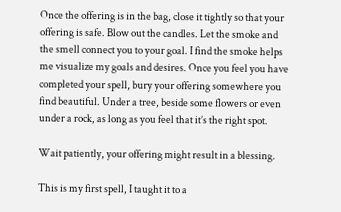Once the offering is in the bag, close it tightly so that your offering is safe. Blow out the candles. Let the smoke and the smell connect you to your goal. I find the smoke helps me visualize my goals and desires. Once you feel you have completed your spell, bury your offering somewhere you find beautiful. Under a tree, beside some flowers or even under a rock, as long as you feel that it’s the right spot.

Wait patiently, your offering might result in a blessing.

This is my first spell, I taught it to a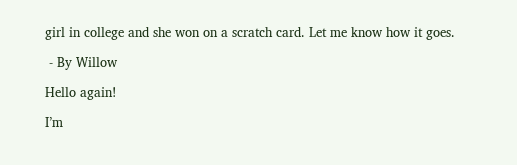girl in college and she won on a scratch card. Let me know how it goes.

 - By Willow

Hello again!

I’m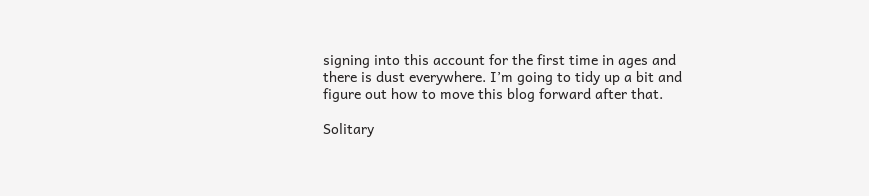signing into this account for the first time in ages and there is dust everywhere. I’m going to tidy up a bit and figure out how to move this blog forward after that.

Solitary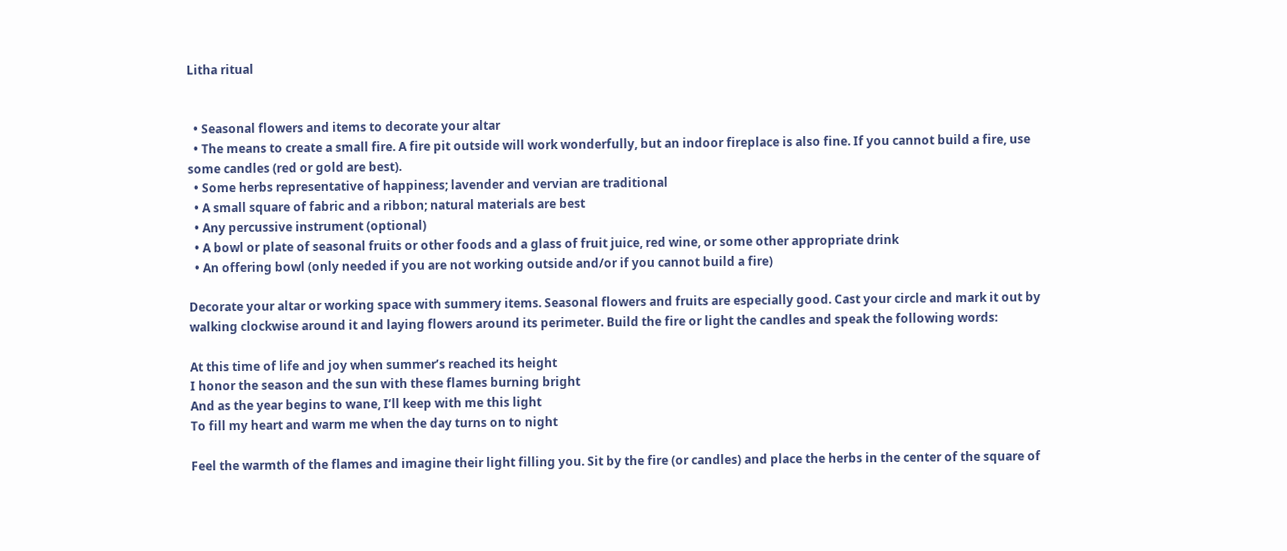Litha ritual


  • Seasonal flowers and items to decorate your altar
  • The means to create a small fire. A fire pit outside will work wonderfully, but an indoor fireplace is also fine. If you cannot build a fire, use some candles (red or gold are best).
  • Some herbs representative of happiness; lavender and vervian are traditional
  • A small square of fabric and a ribbon; natural materials are best
  • Any percussive instrument (optional)
  • A bowl or plate of seasonal fruits or other foods and a glass of fruit juice, red wine, or some other appropriate drink
  • An offering bowl (only needed if you are not working outside and/or if you cannot build a fire)

Decorate your altar or working space with summery items. Seasonal flowers and fruits are especially good. Cast your circle and mark it out by walking clockwise around it and laying flowers around its perimeter. Build the fire or light the candles and speak the following words:

At this time of life and joy when summer’s reached its height
I honor the season and the sun with these flames burning bright
And as the year begins to wane, I’ll keep with me this light
To fill my heart and warm me when the day turns on to night

Feel the warmth of the flames and imagine their light filling you. Sit by the fire (or candles) and place the herbs in the center of the square of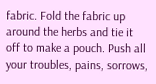fabric. Fold the fabric up around the herbs and tie it off to make a pouch. Push all your troubles, pains, sorrows,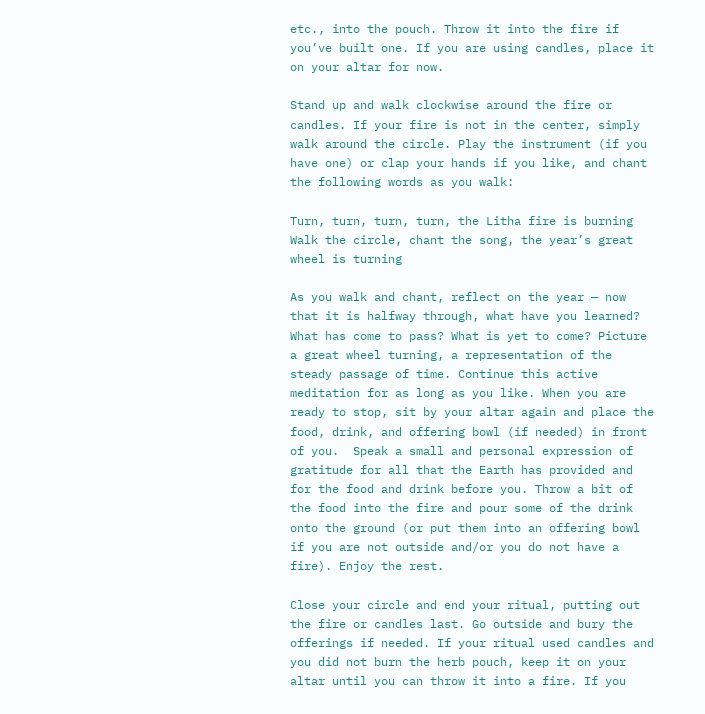etc., into the pouch. Throw it into the fire if you’ve built one. If you are using candles, place it on your altar for now.

Stand up and walk clockwise around the fire or candles. If your fire is not in the center, simply walk around the circle. Play the instrument (if you have one) or clap your hands if you like, and chant the following words as you walk:

Turn, turn, turn, turn, the Litha fire is burning
Walk the circle, chant the song, the year’s great wheel is turning

As you walk and chant, reflect on the year — now that it is halfway through, what have you learned? What has come to pass? What is yet to come? Picture a great wheel turning, a representation of the steady passage of time. Continue this active meditation for as long as you like. When you are ready to stop, sit by your altar again and place the food, drink, and offering bowl (if needed) in front of you.  Speak a small and personal expression of gratitude for all that the Earth has provided and for the food and drink before you. Throw a bit of the food into the fire and pour some of the drink onto the ground (or put them into an offering bowl if you are not outside and/or you do not have a fire). Enjoy the rest.

Close your circle and end your ritual, putting out the fire or candles last. Go outside and bury the offerings if needed. If your ritual used candles and you did not burn the herb pouch, keep it on your altar until you can throw it into a fire. If you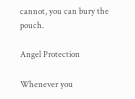cannot, you can bury the pouch.

Angel Protection

Whenever you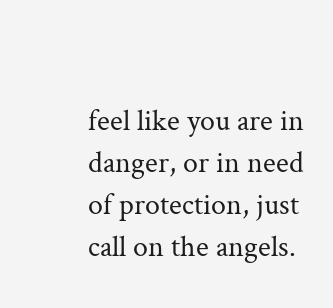feel like you are in danger, or in need of protection, just call on the angels.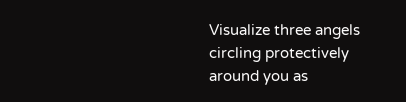Visualize three angels circling protectively around you as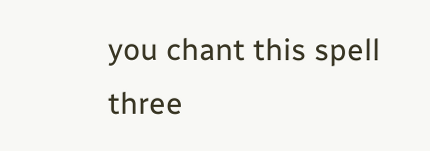you chant this spell three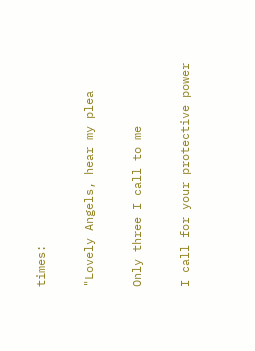times:

"Lovely Angels, hear my plea

Only three I call to me

I call for your protective power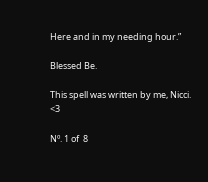Here and in my needing hour.”

Blessed Be.

This spell was written by me, Nicci. <3

Nº. 1 of  8